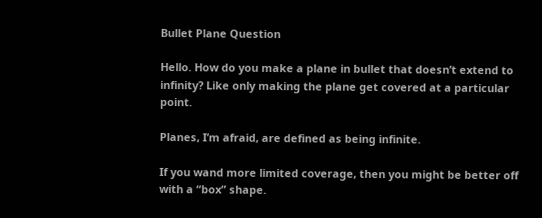Bullet Plane Question

Hello. How do you make a plane in bullet that doesn’t extend to infinity? Like only making the plane get covered at a particular point.

Planes, I’m afraid, are defined as being infinite.

If you wand more limited coverage, then you might be better off with a “box” shape.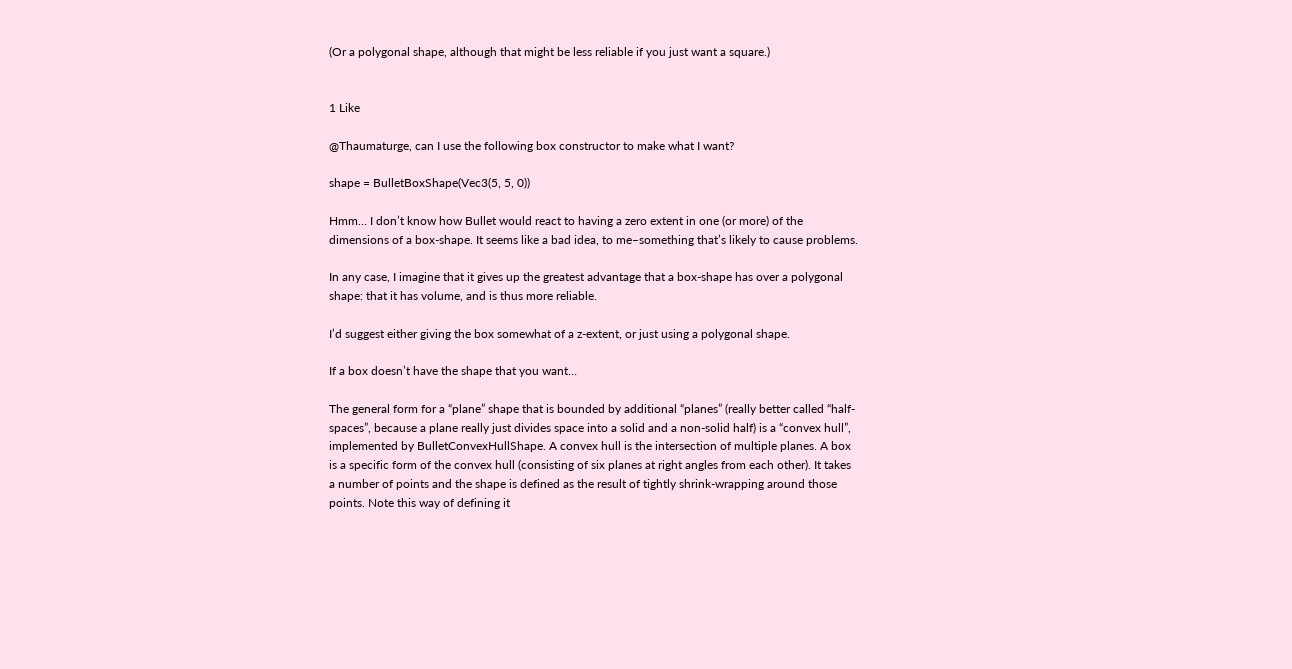(Or a polygonal shape, although that might be less reliable if you just want a square.)


1 Like

@Thaumaturge, can I use the following box constructor to make what I want?

shape = BulletBoxShape(Vec3(5, 5, 0))

Hmm… I don’t know how Bullet would react to having a zero extent in one (or more) of the dimensions of a box-shape. It seems like a bad idea, to me–something that’s likely to cause problems.

In any case, I imagine that it gives up the greatest advantage that a box-shape has over a polygonal shape: that it has volume, and is thus more reliable.

I’d suggest either giving the box somewhat of a z-extent, or just using a polygonal shape.

If a box doesn’t have the shape that you want…

The general form for a “plane” shape that is bounded by additional “planes” (really better called “half-spaces”, because a plane really just divides space into a solid and a non-solid half) is a “convex hull”, implemented by BulletConvexHullShape. A convex hull is the intersection of multiple planes. A box is a specific form of the convex hull (consisting of six planes at right angles from each other). It takes a number of points and the shape is defined as the result of tightly shrink-wrapping around those points. Note this way of defining it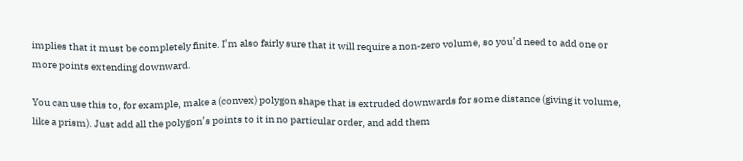implies that it must be completely finite. I’m also fairly sure that it will require a non-zero volume, so you’d need to add one or more points extending downward.

You can use this to, for example, make a (convex) polygon shape that is extruded downwards for some distance (giving it volume, like a prism). Just add all the polygon’s points to it in no particular order, and add them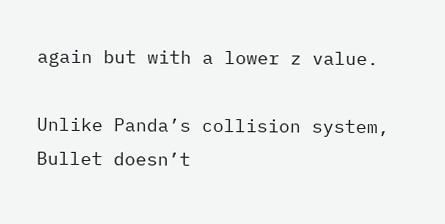again but with a lower z value.

Unlike Panda’s collision system, Bullet doesn’t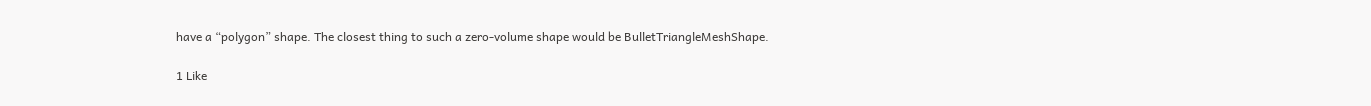have a “polygon” shape. The closest thing to such a zero-volume shape would be BulletTriangleMeshShape.

1 Like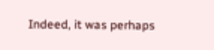Indeed, it was perhaps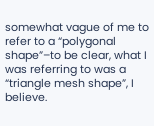somewhat vague of me to refer to a “polygonal shape”–to be clear, what I was referring to was a “triangle mesh shape”, I believe.